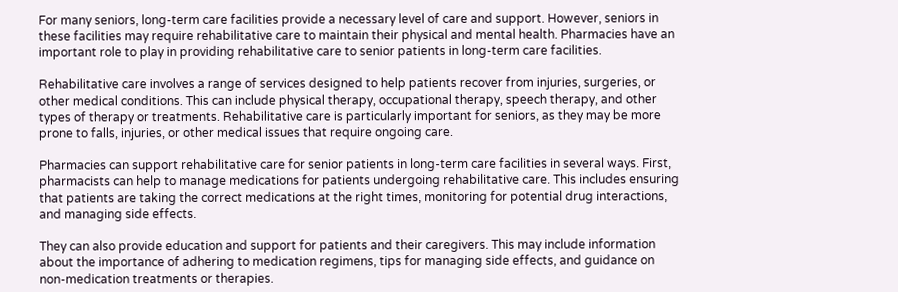For many seniors, long-term care facilities provide a necessary level of care and support. However, seniors in these facilities may require rehabilitative care to maintain their physical and mental health. Pharmacies have an important role to play in providing rehabilitative care to senior patients in long-term care facilities.

Rehabilitative care involves a range of services designed to help patients recover from injuries, surgeries, or other medical conditions. This can include physical therapy, occupational therapy, speech therapy, and other types of therapy or treatments. Rehabilitative care is particularly important for seniors, as they may be more prone to falls, injuries, or other medical issues that require ongoing care.

Pharmacies can support rehabilitative care for senior patients in long-term care facilities in several ways. First, pharmacists can help to manage medications for patients undergoing rehabilitative care. This includes ensuring that patients are taking the correct medications at the right times, monitoring for potential drug interactions, and managing side effects.

They can also provide education and support for patients and their caregivers. This may include information about the importance of adhering to medication regimens, tips for managing side effects, and guidance on non-medication treatments or therapies.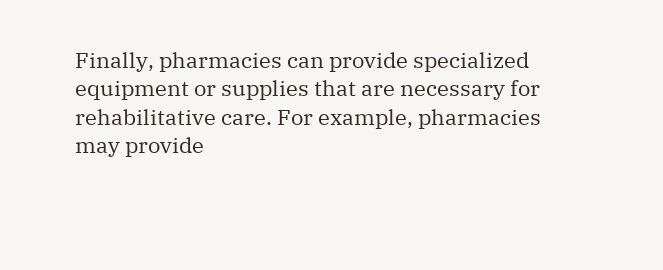Finally, pharmacies can provide specialized equipment or supplies that are necessary for rehabilitative care. For example, pharmacies may provide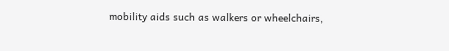mobility aids such as walkers or wheelchairs,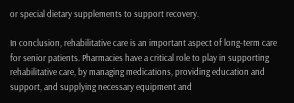or special dietary supplements to support recovery.

In conclusion, rehabilitative care is an important aspect of long-term care for senior patients. Pharmacies have a critical role to play in supporting rehabilitative care, by managing medications, providing education and support, and supplying necessary equipment and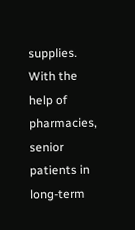supplies. With the help of pharmacies, senior patients in long-term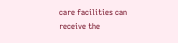care facilities can receive the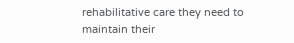rehabilitative care they need to maintain their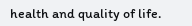health and quality of life.